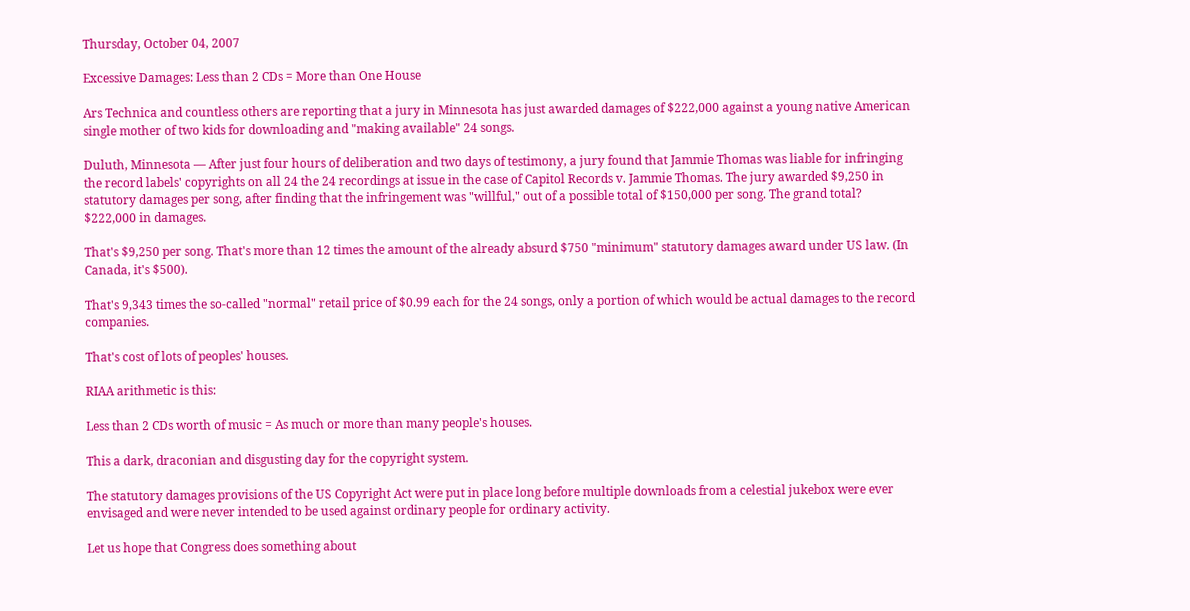Thursday, October 04, 2007

Excessive Damages: Less than 2 CDs = More than One House

Ars Technica and countless others are reporting that a jury in Minnesota has just awarded damages of $222,000 against a young native American single mother of two kids for downloading and "making available" 24 songs.

Duluth, Minnesota — After just four hours of deliberation and two days of testimony, a jury found that Jammie Thomas was liable for infringing the record labels' copyrights on all 24 the 24 recordings at issue in the case of Capitol Records v. Jammie Thomas. The jury awarded $9,250 in statutory damages per song, after finding that the infringement was "willful," out of a possible total of $150,000 per song. The grand total? $222,000 in damages.

That's $9,250 per song. That's more than 12 times the amount of the already absurd $750 "minimum" statutory damages award under US law. (In Canada, it's $500).

That's 9,343 times the so-called "normal" retail price of $0.99 each for the 24 songs, only a portion of which would be actual damages to the record companies.

That's cost of lots of peoples' houses.

RIAA arithmetic is this:

Less than 2 CDs worth of music = As much or more than many people's houses.

This a dark, draconian and disgusting day for the copyright system.

The statutory damages provisions of the US Copyright Act were put in place long before multiple downloads from a celestial jukebox were ever envisaged and were never intended to be used against ordinary people for ordinary activity.

Let us hope that Congress does something about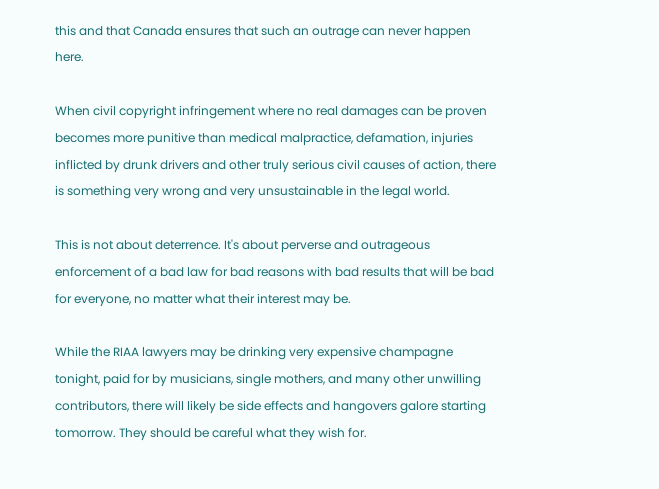this and that Canada ensures that such an outrage can never happen here.

When civil copyright infringement where no real damages can be proven becomes more punitive than medical malpractice, defamation, injuries inflicted by drunk drivers and other truly serious civil causes of action, there is something very wrong and very unsustainable in the legal world.

This is not about deterrence. It's about perverse and outrageous enforcement of a bad law for bad reasons with bad results that will be bad for everyone, no matter what their interest may be.

While the RIAA lawyers may be drinking very expensive champagne tonight, paid for by musicians, single mothers, and many other unwilling contributors, there will likely be side effects and hangovers galore starting tomorrow. They should be careful what they wish for.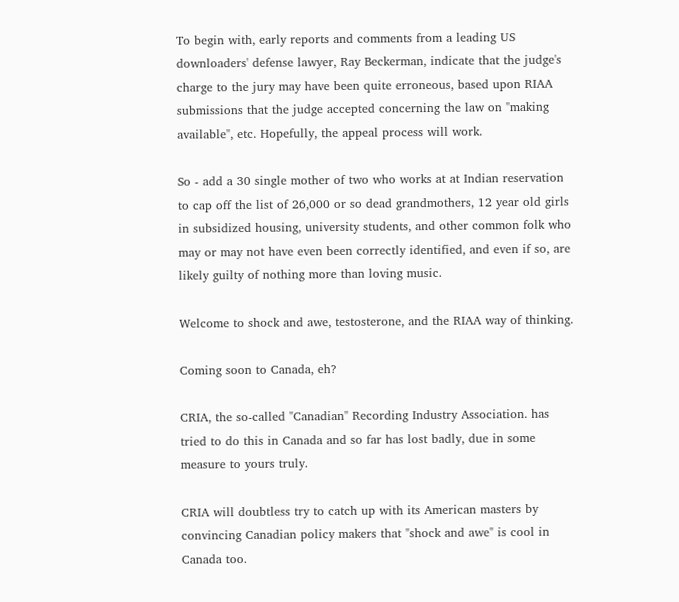To begin with, early reports and comments from a leading US downloaders' defense lawyer, Ray Beckerman, indicate that the judge's charge to the jury may have been quite erroneous, based upon RIAA submissions that the judge accepted concerning the law on "making available", etc. Hopefully, the appeal process will work.

So - add a 30 single mother of two who works at at Indian reservation to cap off the list of 26,000 or so dead grandmothers, 12 year old girls in subsidized housing, university students, and other common folk who may or may not have even been correctly identified, and even if so, are likely guilty of nothing more than loving music.

Welcome to shock and awe, testosterone, and the RIAA way of thinking.

Coming soon to Canada, eh?

CRIA, the so-called "Canadian" Recording Industry Association. has tried to do this in Canada and so far has lost badly, due in some measure to yours truly.

CRIA will doubtless try to catch up with its American masters by convincing Canadian policy makers that "shock and awe" is cool in Canada too.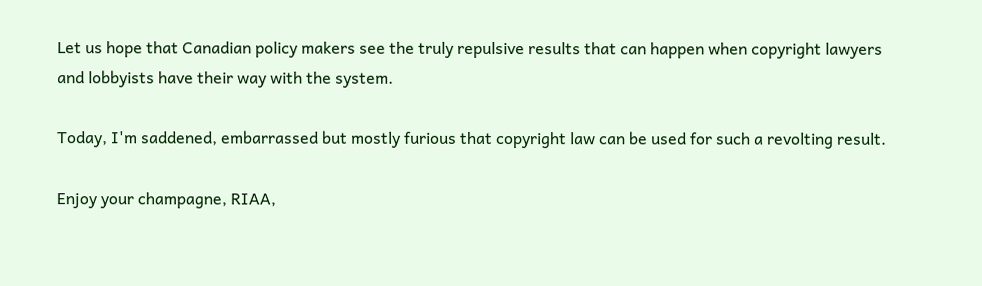Let us hope that Canadian policy makers see the truly repulsive results that can happen when copyright lawyers and lobbyists have their way with the system.

Today, I'm saddened, embarrassed but mostly furious that copyright law can be used for such a revolting result.

Enjoy your champagne, RIAA,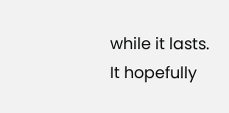while it lasts. It hopefully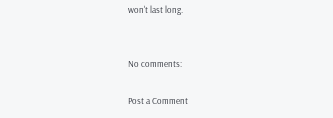won't last long.


No comments:

Post a Comment